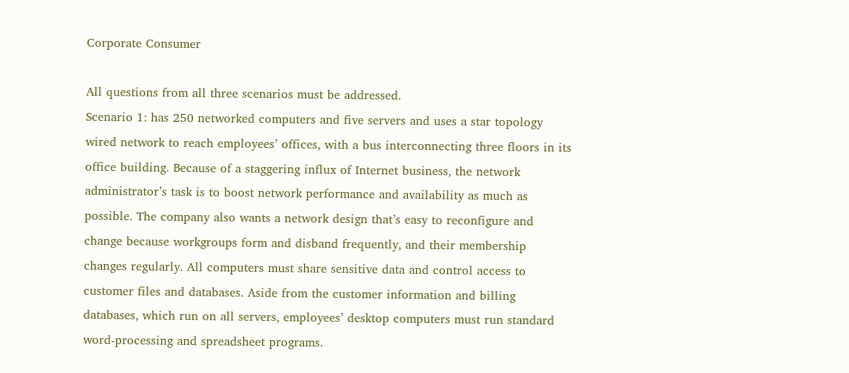Corporate Consumer

All questions from all three scenarios must be addressed.
Scenario 1: has 250 networked computers and five servers and uses a star topology wired network to reach employees’ offices, with a bus interconnecting three floors in its office building. Because of a staggering influx of Internet business, the network administrator’s task is to boost network performance and availability as much as possible. The company also wants a network design that’s easy to reconfigure and change because workgroups form and disband frequently, and their membership changes regularly. All computers must share sensitive data and control access to customer files and databases. Aside from the customer information and billing databases, which run on all servers, employees’ desktop computers must run standard word-processing and spreadsheet programs.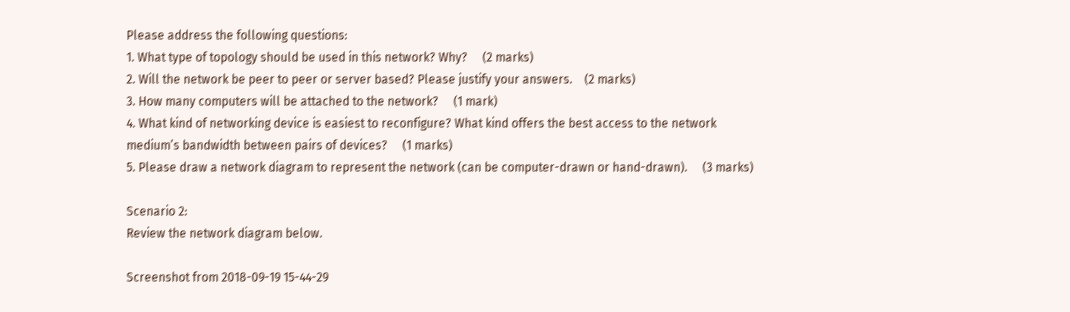Please address the following questions:
1. What type of topology should be used in this network? Why?     (2 marks)
2. Will the network be peer to peer or server based? Please justify your answers.    (2 marks)
3. How many computers will be attached to the network?     (1 mark)
4. What kind of networking device is easiest to reconfigure? What kind offers the best access to the network medium’s bandwidth between pairs of devices?     (1 marks)
5. Please draw a network diagram to represent the network (can be computer-drawn or hand-drawn).     (3 marks)

Scenario 2:
Review the network diagram below.

Screenshot from 2018-09-19 15-44-29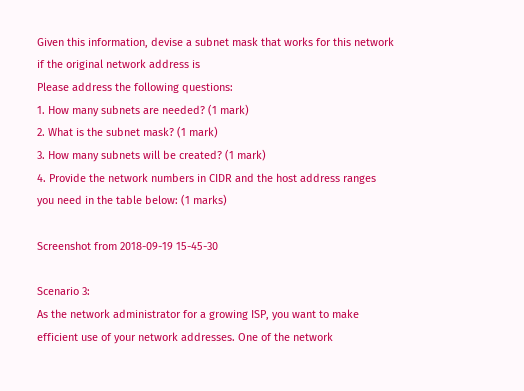Given this information, devise a subnet mask that works for this network if the original network address is
Please address the following questions:
1. How many subnets are needed? (1 mark)
2. What is the subnet mask? (1 mark)
3. How many subnets will be created? (1 mark)
4. Provide the network numbers in CIDR and the host address ranges you need in the table below: (1 marks)

Screenshot from 2018-09-19 15-45-30

Scenario 3:
As the network administrator for a growing ISP, you want to make efficient use of your network addresses. One of the network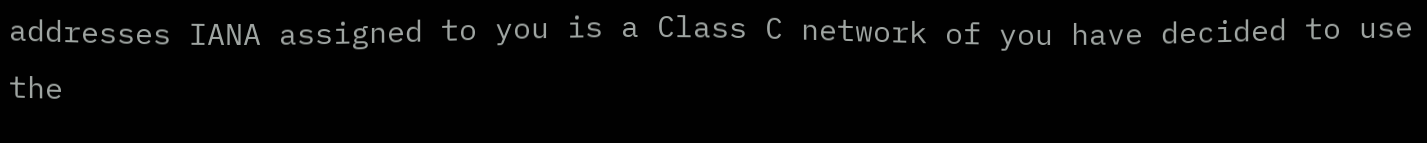addresses IANA assigned to you is a Class C network of you have decided to use the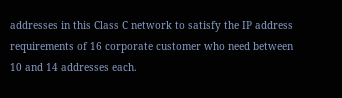addresses in this Class C network to satisfy the IP address requirements of 16 corporate customer who need between 10 and 14 addresses each.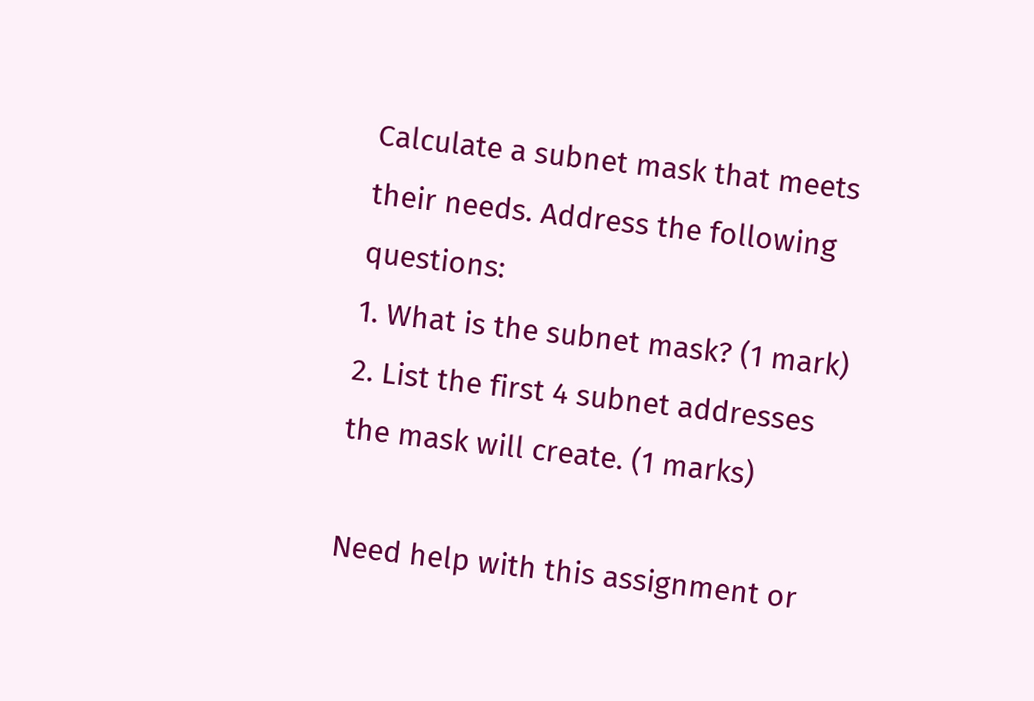Calculate a subnet mask that meets their needs. Address the following questions:
1. What is the subnet mask? (1 mark)
2. List the first 4 subnet addresses the mask will create. (1 marks)

Need help with this assignment or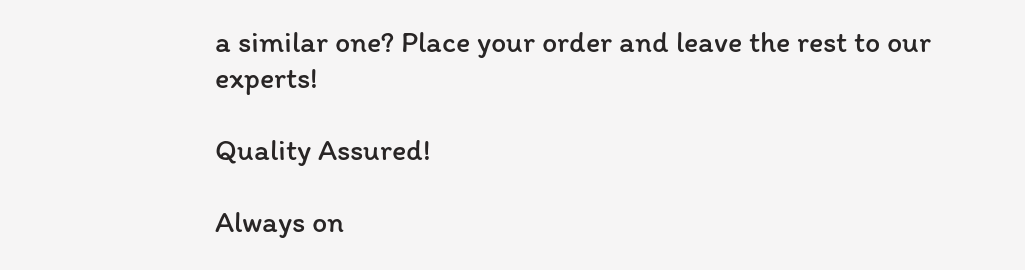a similar one? Place your order and leave the rest to our experts!

Quality Assured!

Always on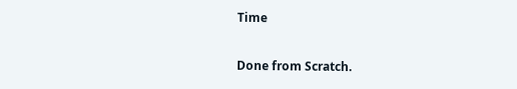Time

Done from Scratch.